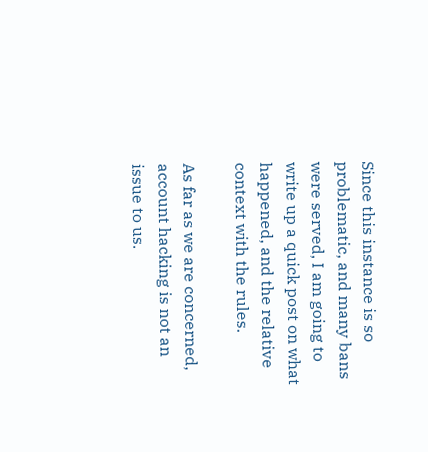Since this instance is so problematic, and many bans were served, I am going to write up a quick post on what happened, and the relative context with the rules.

As far as we are concerned, account hacking is not an issue to us.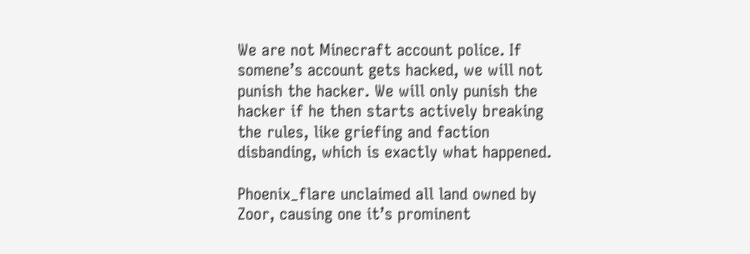We are not Minecraft account police. If somene’s account gets hacked, we will not punish the hacker. We will only punish the hacker if he then starts actively breaking the rules, like griefing and faction disbanding, which is exactly what happened.

Phoenix_flare unclaimed all land owned by Zoor, causing one it’s prominent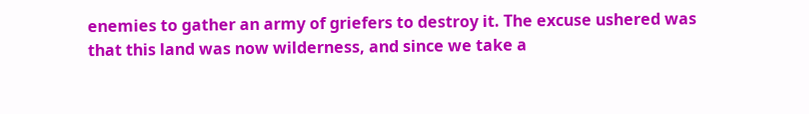enemies to gather an army of griefers to destroy it. The excuse ushered was that this land was now wilderness, and since we take a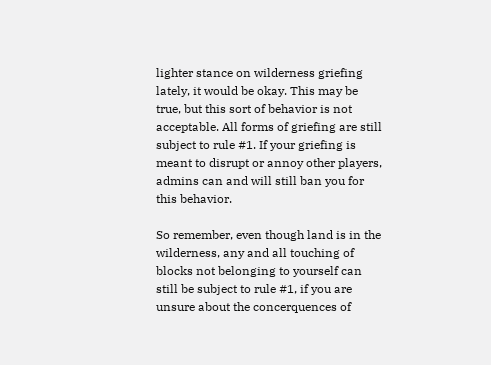lighter stance on wilderness griefing lately, it would be okay. This may be true, but this sort of behavior is not acceptable. All forms of griefing are still subject to rule #1. If your griefing is meant to disrupt or annoy other players, admins can and will still ban you for this behavior.

So remember, even though land is in the wilderness, any and all touching of blocks not belonging to yourself can still be subject to rule #1, if you are unsure about the concerquences of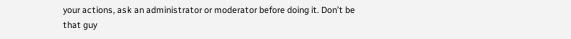your actions, ask an administrator or moderator before doing it. Don’t be that guy